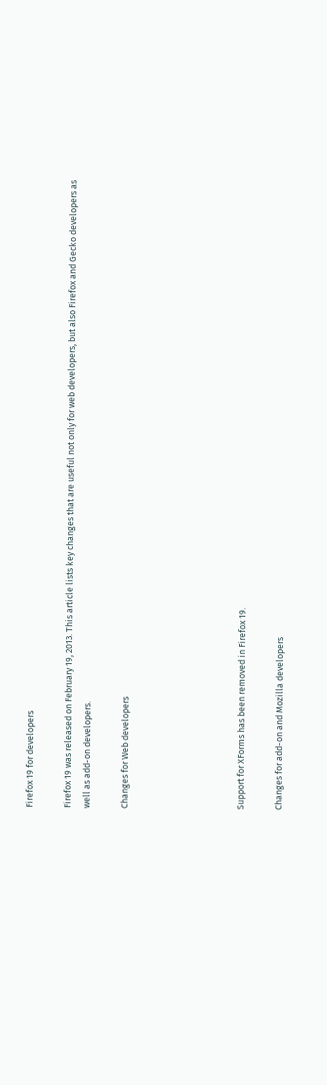Firefox 19 for developers

Firefox 19 was released on February 19, 2013. This article lists key changes that are useful not only for web developers, but also Firefox and Gecko developers as well as add-on developers.

Changes for Web developers





Support for XForms has been removed in Firefox 19.

Changes for add-on and Mozilla developers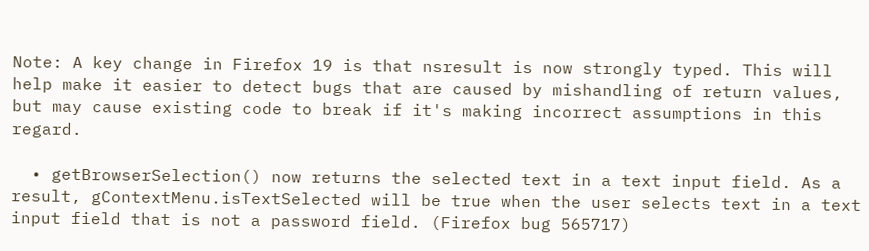Note: A key change in Firefox 19 is that nsresult is now strongly typed. This will help make it easier to detect bugs that are caused by mishandling of return values, but may cause existing code to break if it's making incorrect assumptions in this regard.

  • getBrowserSelection() now returns the selected text in a text input field. As a result, gContextMenu.isTextSelected will be true when the user selects text in a text input field that is not a password field. (Firefox bug 565717)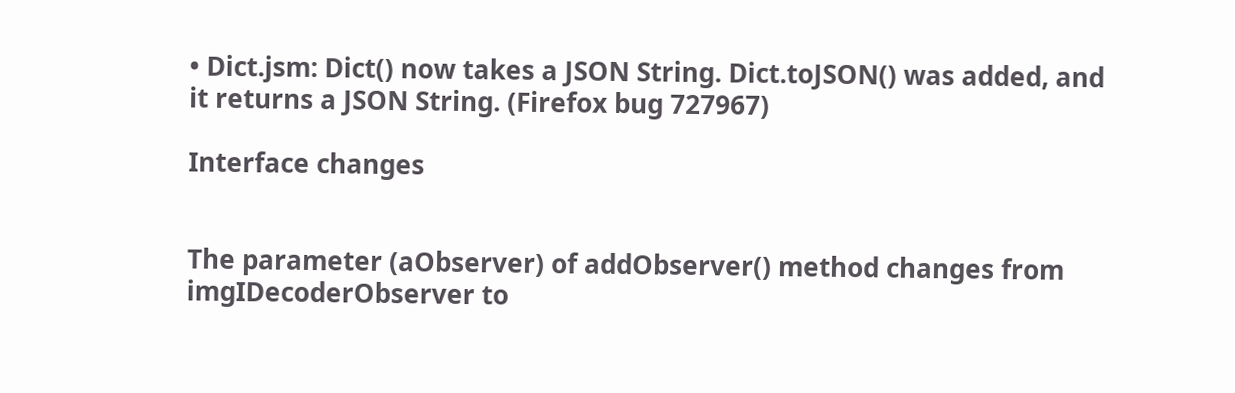• Dict.jsm: Dict() now takes a JSON String. Dict.toJSON() was added, and it returns a JSON String. (Firefox bug 727967)

Interface changes


The parameter (aObserver) of addObserver() method changes from imgIDecoderObserver to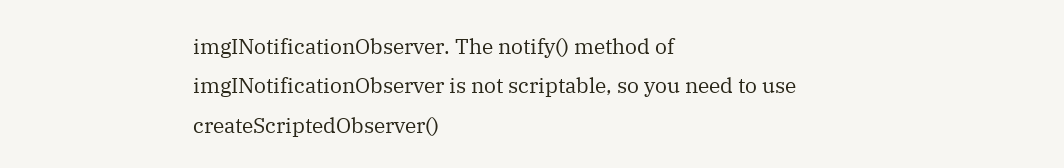imgINotificationObserver. The notify() method of imgINotificationObserver is not scriptable, so you need to use createScriptedObserver()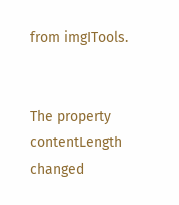from imgITools.


The property contentLength changed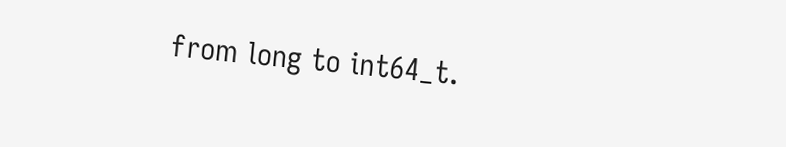from long to int64_t.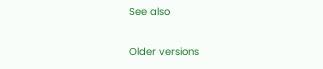See also

Older versions